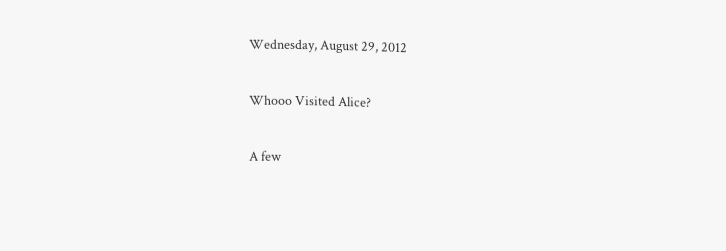Wednesday, August 29, 2012

Whooo Visited Alice?

A few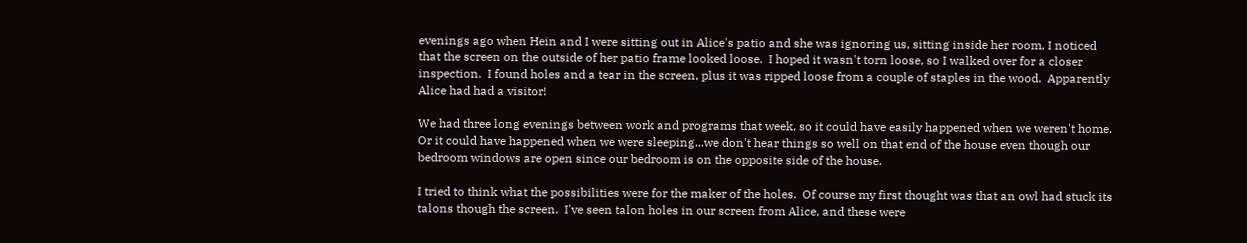evenings ago when Hein and I were sitting out in Alice's patio and she was ignoring us, sitting inside her room, I noticed that the screen on the outside of her patio frame looked loose.  I hoped it wasn't torn loose, so I walked over for a closer inspection.  I found holes and a tear in the screen, plus it was ripped loose from a couple of staples in the wood.  Apparently Alice had had a visitor!

We had three long evenings between work and programs that week, so it could have easily happened when we weren't home.  Or it could have happened when we were sleeping...we don't hear things so well on that end of the house even though our bedroom windows are open since our bedroom is on the opposite side of the house.

I tried to think what the possibilities were for the maker of the holes.  Of course my first thought was that an owl had stuck its talons though the screen.  I've seen talon holes in our screen from Alice, and these were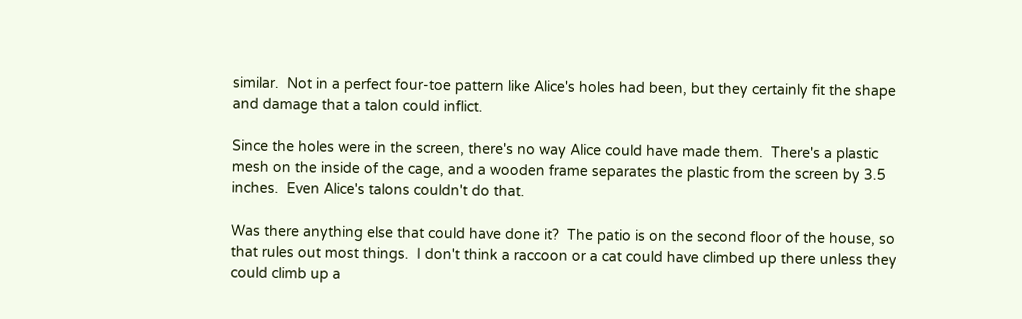similar.  Not in a perfect four-toe pattern like Alice's holes had been, but they certainly fit the shape and damage that a talon could inflict.

Since the holes were in the screen, there's no way Alice could have made them.  There's a plastic mesh on the inside of the cage, and a wooden frame separates the plastic from the screen by 3.5 inches.  Even Alice's talons couldn't do that.

Was there anything else that could have done it?  The patio is on the second floor of the house, so that rules out most things.  I don't think a raccoon or a cat could have climbed up there unless they could climb up a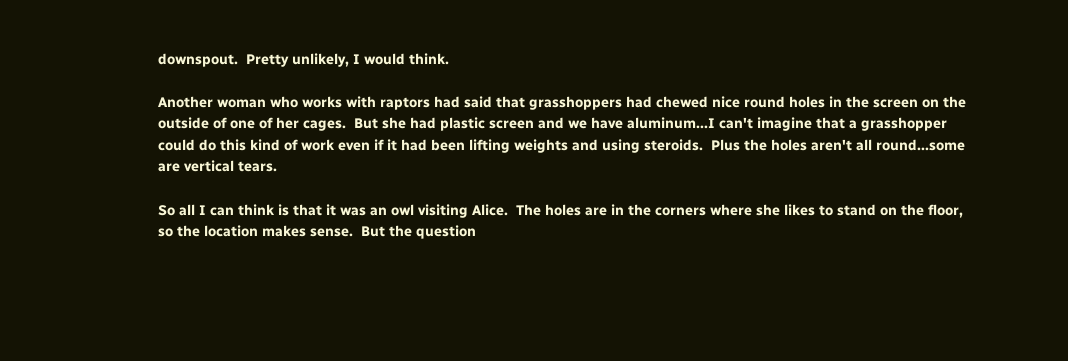downspout.  Pretty unlikely, I would think.

Another woman who works with raptors had said that grasshoppers had chewed nice round holes in the screen on the outside of one of her cages.  But she had plastic screen and we have aluminum...I can't imagine that a grasshopper could do this kind of work even if it had been lifting weights and using steroids.  Plus the holes aren't all round...some are vertical tears.

So all I can think is that it was an owl visiting Alice.  The holes are in the corners where she likes to stand on the floor, so the location makes sense.  But the question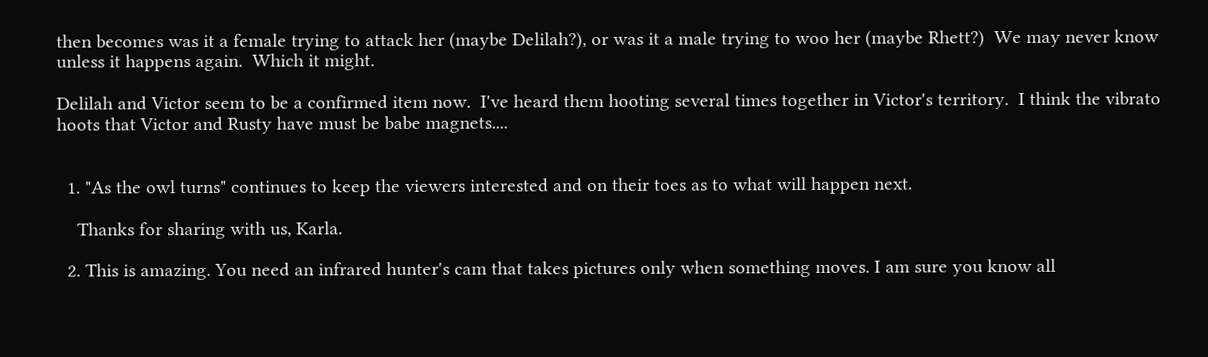then becomes was it a female trying to attack her (maybe Delilah?), or was it a male trying to woo her (maybe Rhett?)  We may never know unless it happens again.  Which it might.

Delilah and Victor seem to be a confirmed item now.  I've heard them hooting several times together in Victor's territory.  I think the vibrato hoots that Victor and Rusty have must be babe magnets....


  1. "As the owl turns" continues to keep the viewers interested and on their toes as to what will happen next.

    Thanks for sharing with us, Karla.

  2. This is amazing. You need an infrared hunter's cam that takes pictures only when something moves. I am sure you know all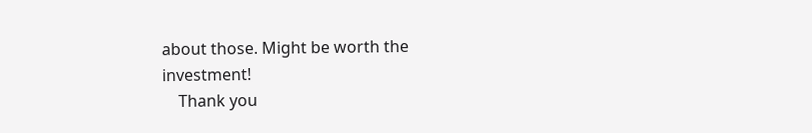about those. Might be worth the investment!
    Thank you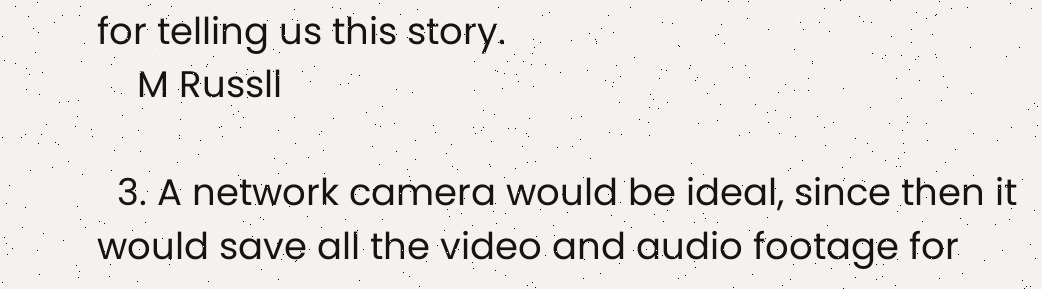for telling us this story.
    M Russll

  3. A network camera would be ideal, since then it would save all the video and audio footage for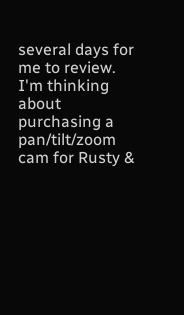several days for me to review. I'm thinking about purchasing a pan/tilt/zoom cam for Rusty &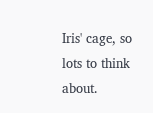Iris' cage, so lots to think about.